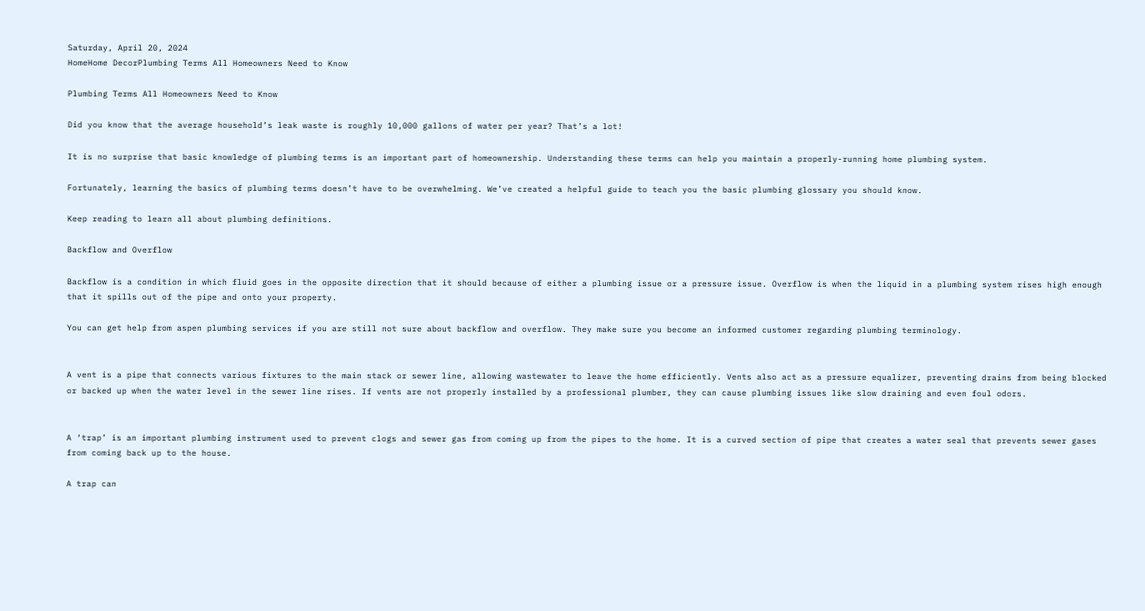Saturday, April 20, 2024
HomeHome DecorPlumbing Terms All Homeowners Need to Know

Plumbing Terms All Homeowners Need to Know

Did you know that the average household’s leak waste is roughly 10,000 gallons of water per year? That’s a lot!

It is no surprise that basic knowledge of plumbing terms is an important part of homeownership. Understanding these terms can help you maintain a properly-running home plumbing system.

Fortunately, learning the basics of plumbing terms doesn’t have to be overwhelming. We’ve created a helpful guide to teach you the basic plumbing glossary you should know.

Keep reading to learn all about plumbing definitions.

Backflow and Overflow

Backflow is a condition in which fluid goes in the opposite direction that it should because of either a plumbing issue or a pressure issue. Overflow is when the liquid in a plumbing system rises high enough that it spills out of the pipe and onto your property.

You can get help from aspen plumbing services if you are still not sure about backflow and overflow. They make sure you become an informed customer regarding plumbing terminology.


A vent is a pipe that connects various fixtures to the main stack or sewer line, allowing wastewater to leave the home efficiently. Vents also act as a pressure equalizer, preventing drains from being blocked or backed up when the water level in the sewer line rises. If vents are not properly installed by a professional plumber, they can cause plumbing issues like slow draining and even foul odors.


A ‘trap’ is an important plumbing instrument used to prevent clogs and sewer gas from coming up from the pipes to the home. It is a curved section of pipe that creates a water seal that prevents sewer gases from coming back up to the house.

A trap can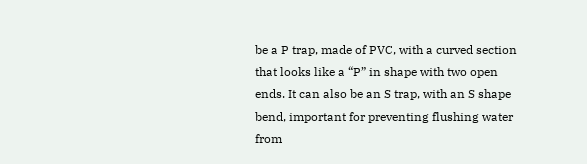be a P trap, made of PVC, with a curved section that looks like a “P” in shape with two open ends. It can also be an S trap, with an S shape bend, important for preventing flushing water from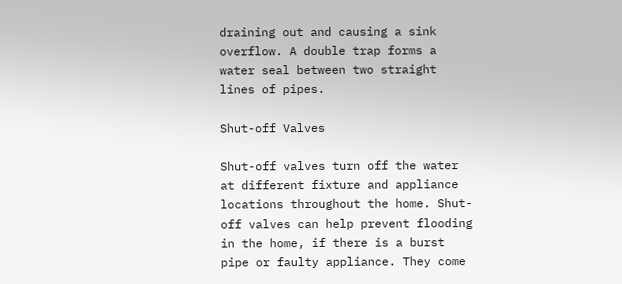draining out and causing a sink overflow. A double trap forms a water seal between two straight lines of pipes.

Shut-off Valves

Shut-off valves turn off the water at different fixture and appliance locations throughout the home. Shut-off valves can help prevent flooding in the home, if there is a burst pipe or faulty appliance. They come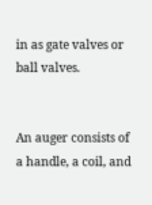in as gate valves or ball valves.


An auger consists of a handle, a coil, and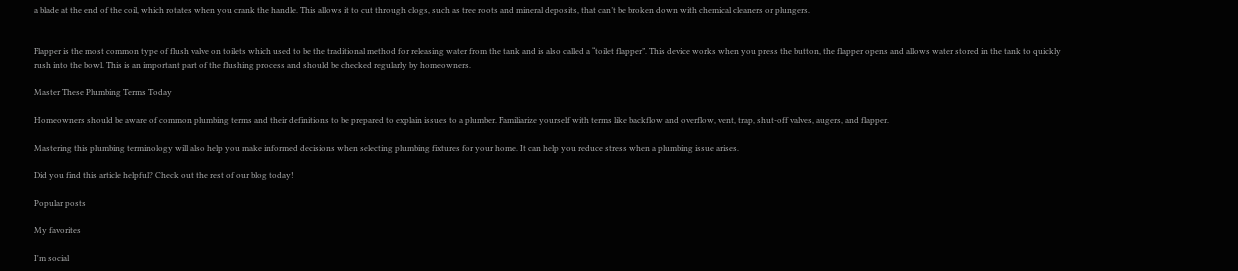a blade at the end of the coil, which rotates when you crank the handle. This allows it to cut through clogs, such as tree roots and mineral deposits, that can’t be broken down with chemical cleaners or plungers.


Flapper is the most common type of flush valve on toilets which used to be the traditional method for releasing water from the tank and is also called a “toilet flapper”. This device works when you press the button, the flapper opens and allows water stored in the tank to quickly rush into the bowl. This is an important part of the flushing process and should be checked regularly by homeowners.

Master These Plumbing Terms Today

Homeowners should be aware of common plumbing terms and their definitions to be prepared to explain issues to a plumber. Familiarize yourself with terms like backflow and overflow, vent, trap, shut-off valves, augers, and flapper.

Mastering this plumbing terminology will also help you make informed decisions when selecting plumbing fixtures for your home. It can help you reduce stress when a plumbing issue arises.

Did you find this article helpful? Check out the rest of our blog today!

Popular posts

My favorites

I'm social